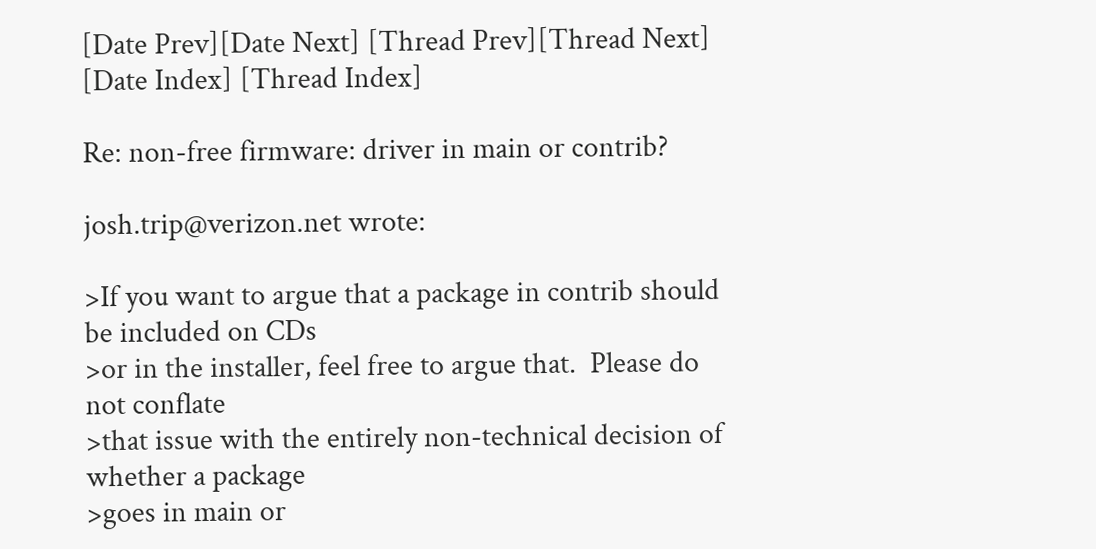[Date Prev][Date Next] [Thread Prev][Thread Next] [Date Index] [Thread Index]

Re: non-free firmware: driver in main or contrib?

josh.trip@verizon.net wrote:

>If you want to argue that a package in contrib should be included on CDs
>or in the installer, feel free to argue that.  Please do not conflate
>that issue with the entirely non-technical decision of whether a package
>goes in main or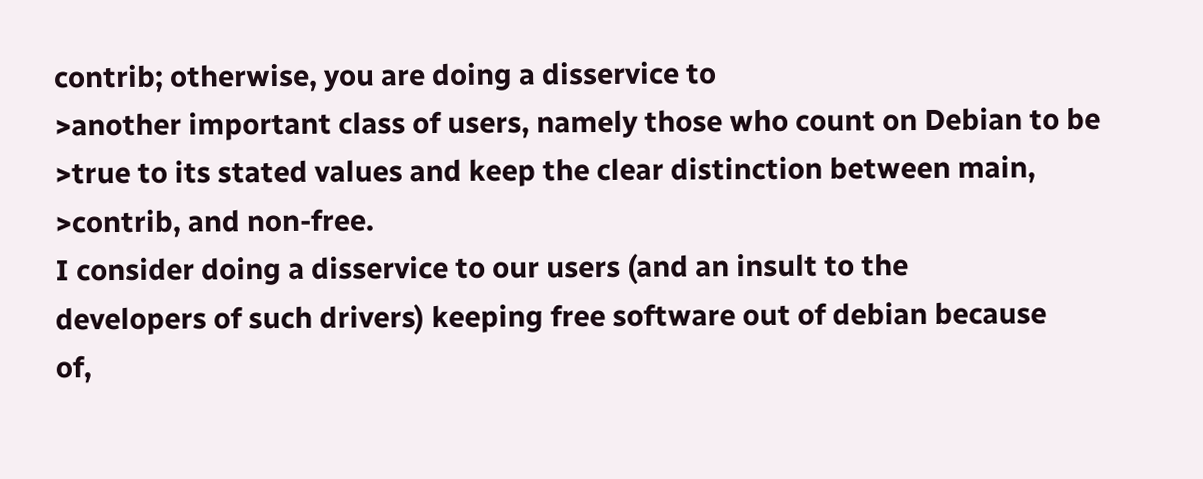contrib; otherwise, you are doing a disservice to
>another important class of users, namely those who count on Debian to be
>true to its stated values and keep the clear distinction between main,
>contrib, and non-free.
I consider doing a disservice to our users (and an insult to the
developers of such drivers) keeping free software out of debian because
of,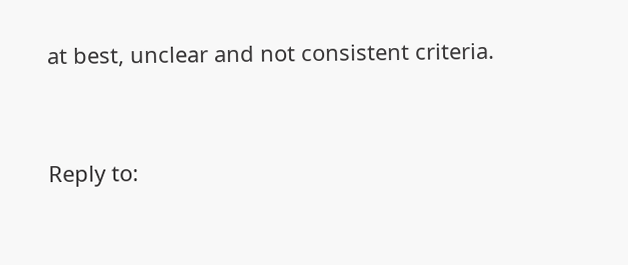at best, unclear and not consistent criteria.


Reply to: